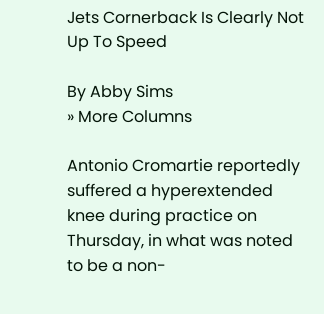Jets Cornerback Is Clearly Not Up To Speed

By Abby Sims
» More Columns

Antonio Cromartie reportedly suffered a hyperextended knee during practice on Thursday, in what was noted to be a non-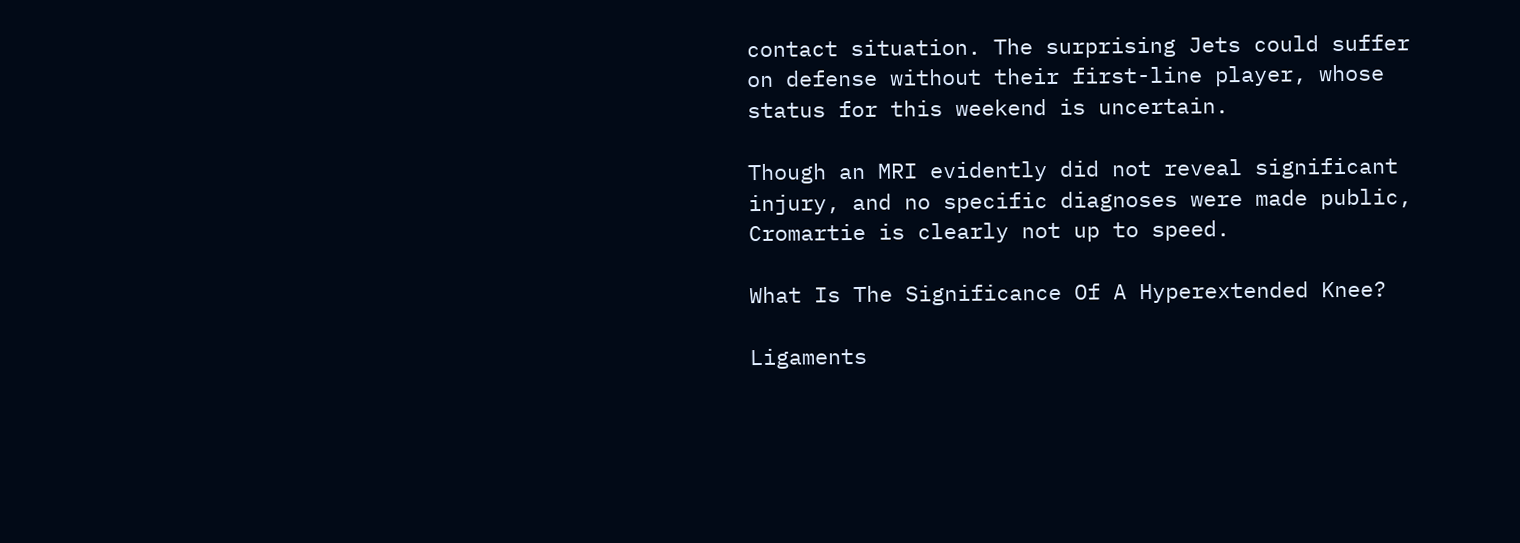contact situation. The surprising Jets could suffer on defense without their first-line player, whose status for this weekend is uncertain.

Though an MRI evidently did not reveal significant injury, and no specific diagnoses were made public, Cromartie is clearly not up to speed.

What Is The Significance Of A Hyperextended Knee?

Ligaments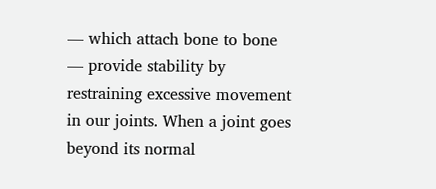— which attach bone to bone — provide stability by restraining excessive movement in our joints. When a joint goes beyond its normal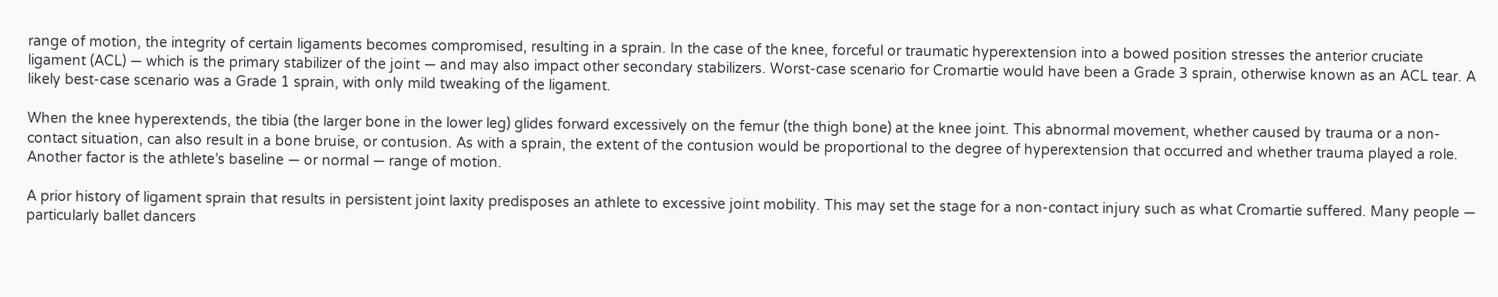range of motion, the integrity of certain ligaments becomes compromised, resulting in a sprain. In the case of the knee, forceful or traumatic hyperextension into a bowed position stresses the anterior cruciate ligament (ACL) — which is the primary stabilizer of the joint — and may also impact other secondary stabilizers. Worst-case scenario for Cromartie would have been a Grade 3 sprain, otherwise known as an ACL tear. A likely best-case scenario was a Grade 1 sprain, with only mild tweaking of the ligament.

When the knee hyperextends, the tibia (the larger bone in the lower leg) glides forward excessively on the femur (the thigh bone) at the knee joint. This abnormal movement, whether caused by trauma or a non-contact situation, can also result in a bone bruise, or contusion. As with a sprain, the extent of the contusion would be proportional to the degree of hyperextension that occurred and whether trauma played a role. Another factor is the athlete’s baseline — or normal — range of motion.

A prior history of ligament sprain that results in persistent joint laxity predisposes an athlete to excessive joint mobility. This may set the stage for a non-contact injury such as what Cromartie suffered. Many people — particularly ballet dancers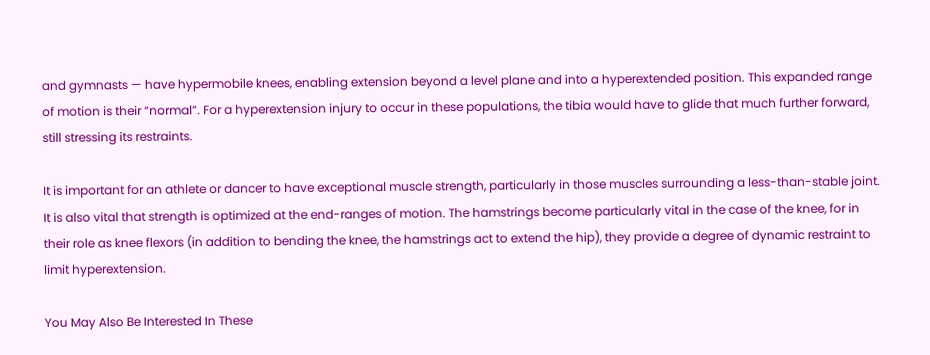and gymnasts — have hypermobile knees, enabling extension beyond a level plane and into a hyperextended position. This expanded range of motion is their “normal”. For a hyperextension injury to occur in these populations, the tibia would have to glide that much further forward, still stressing its restraints.

It is important for an athlete or dancer to have exceptional muscle strength, particularly in those muscles surrounding a less-than-stable joint. It is also vital that strength is optimized at the end-ranges of motion. The hamstrings become particularly vital in the case of the knee, for in their role as knee flexors (in addition to bending the knee, the hamstrings act to extend the hip), they provide a degree of dynamic restraint to limit hyperextension.

You May Also Be Interested In These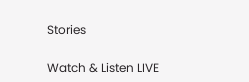Stories

Watch & Listen LIVE